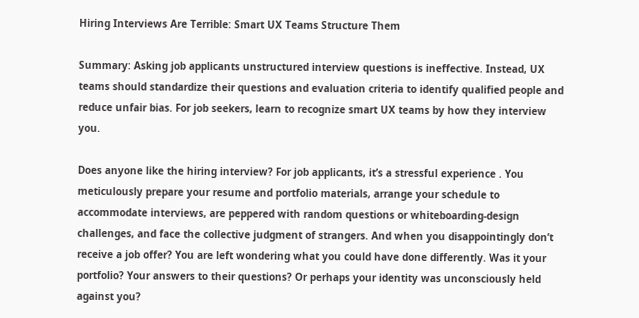Hiring Interviews Are Terrible: Smart UX Teams Structure Them

Summary: Asking job applicants unstructured interview questions is ineffective. Instead, UX teams should standardize their questions and evaluation criteria to identify qualified people and reduce unfair bias. For job seekers, learn to recognize smart UX teams by how they interview you.

Does anyone like the hiring interview? For job applicants, it’s a stressful experience . You meticulously prepare your resume and portfolio materials, arrange your schedule to accommodate interviews, are peppered with random questions or whiteboarding-design challenges, and face the collective judgment of strangers. And when you disappointingly don’t receive a job offer? You are left wondering what you could have done differently. Was it your portfolio? Your answers to their questions? Or perhaps your identity was unconsciously held against you?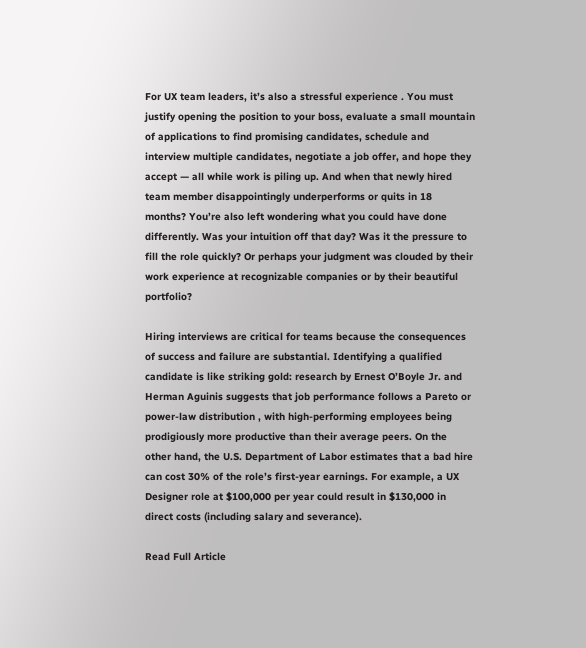For UX team leaders, it’s also a stressful experience . You must justify opening the position to your boss, evaluate a small mountain of applications to find promising candidates, schedule and interview multiple candidates, negotiate a job offer, and hope they accept — all while work is piling up. And when that newly hired team member disappointingly underperforms or quits in 18 months? You’re also left wondering what you could have done differently. Was your intuition off that day? Was it the pressure to fill the role quickly? Or perhaps your judgment was clouded by their work experience at recognizable companies or by their beautiful portfolio?

Hiring interviews are critical for teams because the consequences of success and failure are substantial. Identifying a qualified candidate is like striking gold: research by Ernest O’Boyle Jr. and Herman Aguinis suggests that job performance follows a Pareto or power-law distribution , with high-performing employees being prodigiously more productive than their average peers. On the other hand, the U.S. Department of Labor estimates that a bad hire can cost 30% of the role’s first-year earnings. For example, a UX Designer role at $100,000 per year could result in $130,000 in direct costs (including salary and severance).

Read Full Article